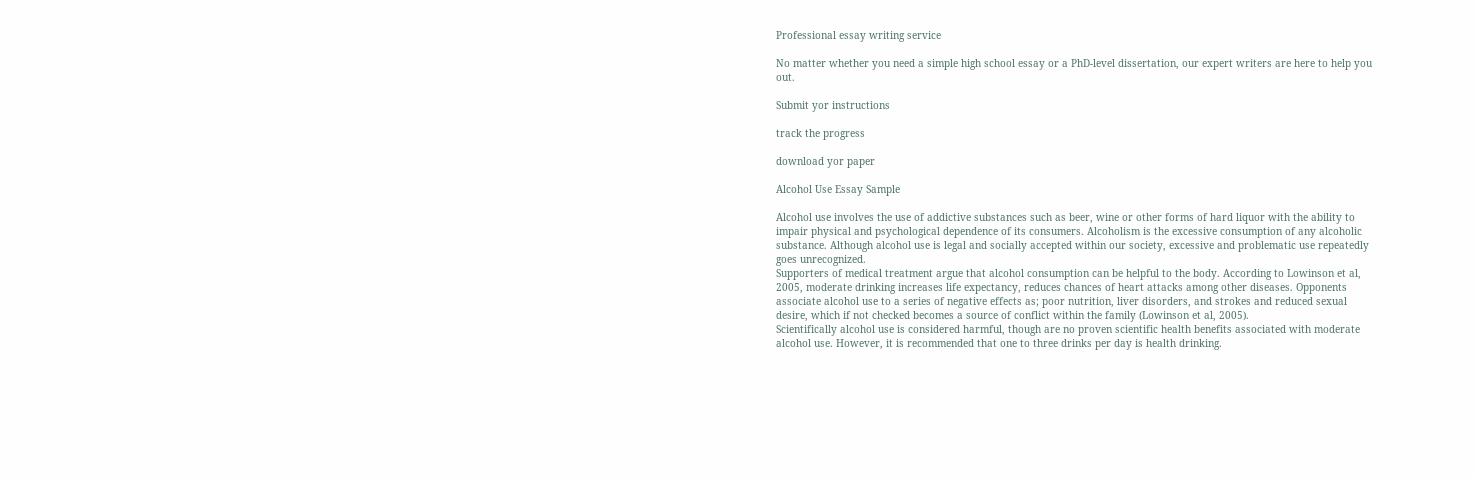Professional essay writing service

No matter whether you need a simple high school essay or a PhD-level dissertation, our expert writers are here to help you out.

Submit yor instructions

track the progress

download yor paper

Alcohol Use Essay Sample

Alcohol use involves the use of addictive substances such as beer, wine or other forms of hard liquor with the ability to impair physical and psychological dependence of its consumers. Alcoholism is the excessive consumption of any alcoholic substance. Although alcohol use is legal and socially accepted within our society, excessive and problematic use repeatedly goes unrecognized.
Supporters of medical treatment argue that alcohol consumption can be helpful to the body. According to Lowinson et al, 2005, moderate drinking increases life expectancy, reduces chances of heart attacks among other diseases. Opponents associate alcohol use to a series of negative effects as; poor nutrition, liver disorders, and strokes and reduced sexual desire, which if not checked becomes a source of conflict within the family (Lowinson et al, 2005).
Scientifically alcohol use is considered harmful, though are no proven scientific health benefits associated with moderate alcohol use. However, it is recommended that one to three drinks per day is health drinking.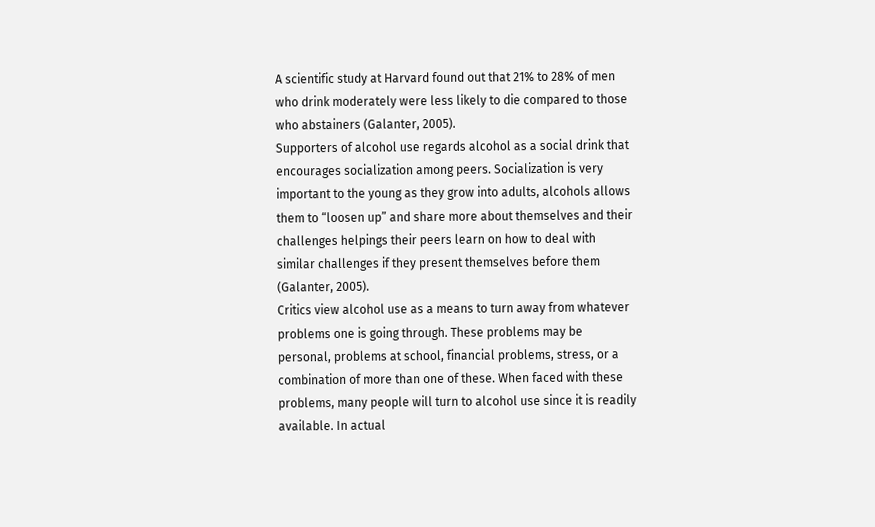A scientific study at Harvard found out that 21% to 28% of men who drink moderately were less likely to die compared to those who abstainers (Galanter, 2005).
Supporters of alcohol use regards alcohol as a social drink that encourages socialization among peers. Socialization is very important to the young as they grow into adults, alcohols allows them to “loosen up” and share more about themselves and their challenges helpings their peers learn on how to deal with similar challenges if they present themselves before them (Galanter, 2005).
Critics view alcohol use as a means to turn away from whatever problems one is going through. These problems may be personal, problems at school, financial problems, stress, or a combination of more than one of these. When faced with these problems, many people will turn to alcohol use since it is readily available. In actual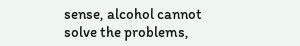sense, alcohol cannot solve the problems,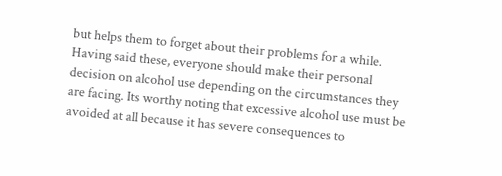but helps them to forget about their problems for a while.
Having said these, everyone should make their personal decision on alcohol use depending on the circumstances they are facing. Its worthy noting that excessive alcohol use must be avoided at all because it has severe consequences to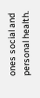ones social and personal health.